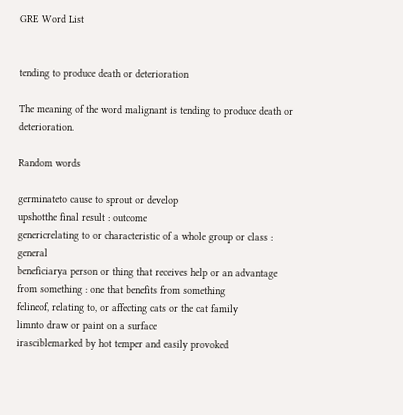GRE Word List


tending to produce death or deterioration

The meaning of the word malignant is tending to produce death or deterioration.

Random words

germinateto cause to sprout or develop
upshotthe final result : outcome
genericrelating to or characteristic of a whole group or class : general
beneficiarya person or thing that receives help or an advantage from something : one that benefits from something
felineof, relating to, or affecting cats or the cat family
limnto draw or paint on a surface
irasciblemarked by hot temper and easily provoked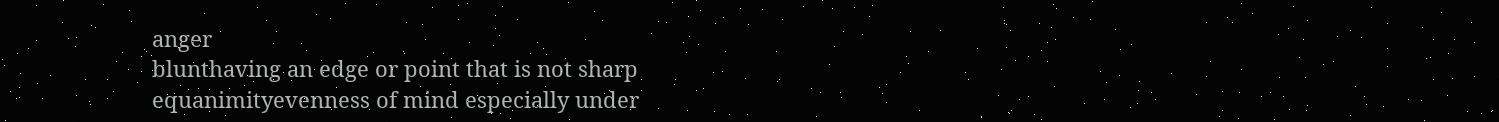anger
blunthaving an edge or point that is not sharp
equanimityevenness of mind especially under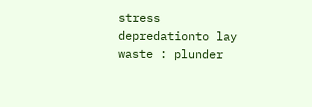stress
depredationto lay waste : plunder